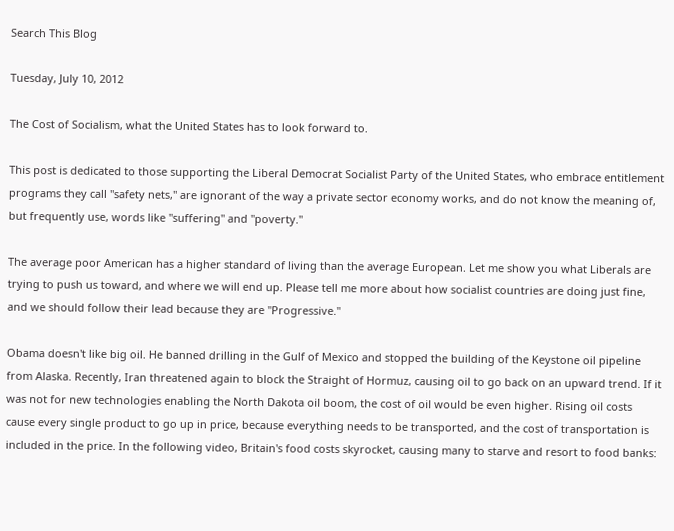Search This Blog

Tuesday, July 10, 2012

The Cost of Socialism, what the United States has to look forward to.

This post is dedicated to those supporting the Liberal Democrat Socialist Party of the United States, who embrace entitlement programs they call "safety nets," are ignorant of the way a private sector economy works, and do not know the meaning of, but frequently use, words like "suffering" and "poverty."

The average poor American has a higher standard of living than the average European. Let me show you what Liberals are trying to push us toward, and where we will end up. Please tell me more about how socialist countries are doing just fine, and we should follow their lead because they are "Progressive."

Obama doesn't like big oil. He banned drilling in the Gulf of Mexico and stopped the building of the Keystone oil pipeline from Alaska. Recently, Iran threatened again to block the Straight of Hormuz, causing oil to go back on an upward trend. If it was not for new technologies enabling the North Dakota oil boom, the cost of oil would be even higher. Rising oil costs cause every single product to go up in price, because everything needs to be transported, and the cost of transportation is included in the price. In the following video, Britain's food costs skyrocket, causing many to starve and resort to food banks: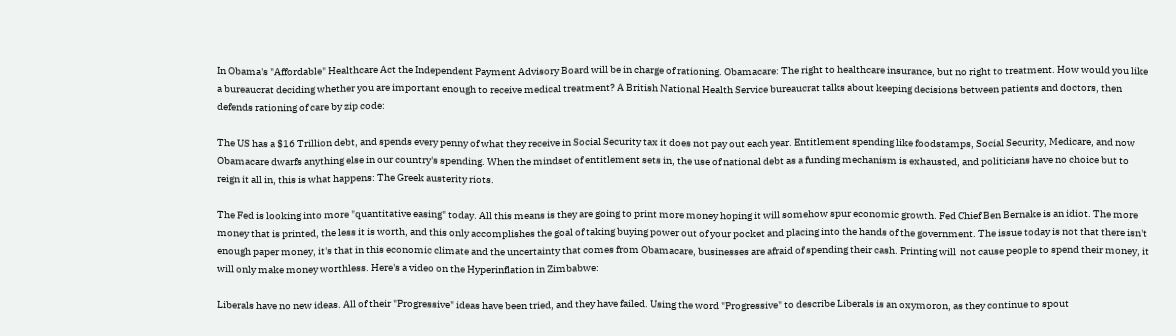In Obama's "Affordable" Healthcare Act the Independent Payment Advisory Board will be in charge of rationing. Obamacare: The right to healthcare insurance, but no right to treatment. How would you like a bureaucrat deciding whether you are important enough to receive medical treatment? A British National Health Service bureaucrat talks about keeping decisions between patients and doctors, then defends rationing of care by zip code:

The US has a $16 Trillion debt, and spends every penny of what they receive in Social Security tax it does not pay out each year. Entitlement spending like foodstamps, Social Security, Medicare, and now Obamacare dwarfs anything else in our country's spending. When the mindset of entitlement sets in, the use of national debt as a funding mechanism is exhausted, and politicians have no choice but to reign it all in, this is what happens: The Greek austerity riots.

The Fed is looking into more "quantitative easing" today. All this means is they are going to print more money hoping it will somehow spur economic growth. Fed Chief Ben Bernake is an idiot. The more money that is printed, the less it is worth, and this only accomplishes the goal of taking buying power out of your pocket and placing into the hands of the government. The issue today is not that there isn't enough paper money, it's that in this economic climate and the uncertainty that comes from Obamacare, businesses are afraid of spending their cash. Printing will  not cause people to spend their money, it will only make money worthless. Here's a video on the Hyperinflation in Zimbabwe:

Liberals have no new ideas. All of their "Progressive" ideas have been tried, and they have failed. Using the word "Progressive" to describe Liberals is an oxymoron, as they continue to spout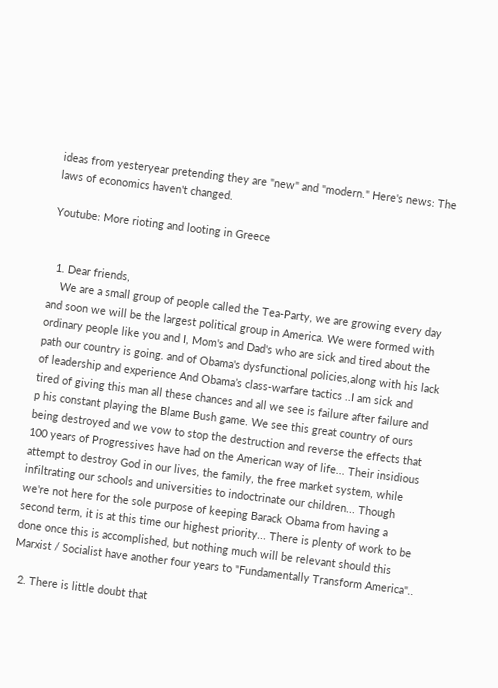ideas from yesteryear pretending they are "new" and "modern." Here's news: The laws of economics haven't changed.

Youtube: More rioting and looting in Greece


  1. Dear friends,
    We are a small group of people called the Tea-Party, we are growing every day and soon we will be the largest political group in America. We were formed with ordinary people like you and I, Mom's and Dad's who are sick and tired about the path our country is going. and of Obama's dysfunctional policies,along with his lack of leadership and experience And Obama’s class-warfare tactics ..I am sick and tired of giving this man all these chances and all we see is failure after failure and p his constant playing the Blame Bush game. We see this great country of ours being destroyed and we vow to stop the destruction and reverse the effects that 100 years of Progressives have had on the American way of life... Their insidious attempt to destroy God in our lives, the family, the free market system, while infiltrating our schools and universities to indoctrinate our children... Though we're not here for the sole purpose of keeping Barack Obama from having a second term, it is at this time our highest priority... There is plenty of work to be done once this is accomplished, but nothing much will be relevant should this Marxist / Socialist have another four years to "Fundamentally Transform America"..

  2. There is little doubt that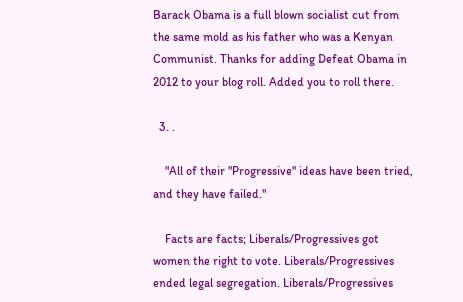Barack Obama is a full blown socialist cut from the same mold as his father who was a Kenyan Communist. Thanks for adding Defeat Obama in 2012 to your blog roll. Added you to roll there.

  3. .

    "All of their "Progressive" ideas have been tried, and they have failed."

    Facts are facts; Liberals/Progressives got women the right to vote. Liberals/Progressives ended legal segregation. Liberals/Progressives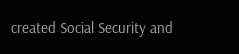created Social Security and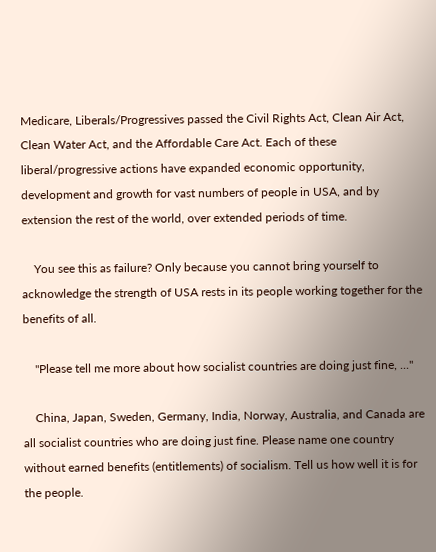Medicare, Liberals/Progressives passed the Civil Rights Act, Clean Air Act, Clean Water Act, and the Affordable Care Act. Each of these liberal/progressive actions have expanded economic opportunity, development and growth for vast numbers of people in USA, and by extension the rest of the world, over extended periods of time.

    You see this as failure? Only because you cannot bring yourself to acknowledge the strength of USA rests in its people working together for the benefits of all.

    "Please tell me more about how socialist countries are doing just fine, ..."

    China, Japan, Sweden, Germany, India, Norway, Australia, and Canada are all socialist countries who are doing just fine. Please name one country without earned benefits (entitlements) of socialism. Tell us how well it is for the people.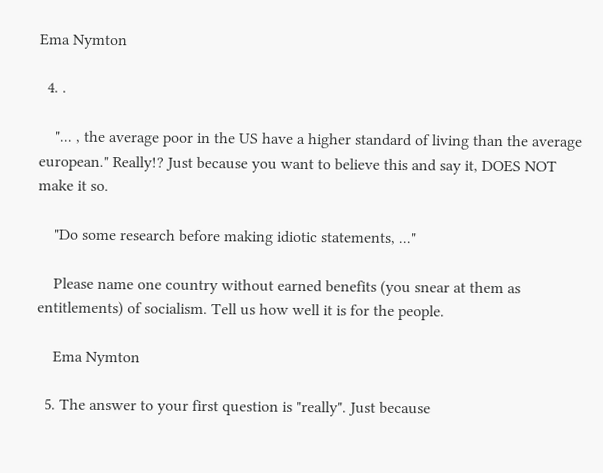Ema Nymton

  4. .

    "... , the average poor in the US have a higher standard of living than the average european." Really!? Just because you want to believe this and say it, DOES NOT make it so.

    "Do some research before making idiotic statements, ..."

    Please name one country without earned benefits (you snear at them as entitlements) of socialism. Tell us how well it is for the people.

    Ema Nymton

  5. The answer to your first question is "really". Just because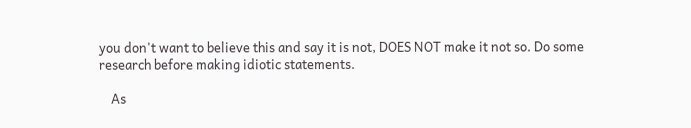you don't want to believe this and say it is not, DOES NOT make it not so. Do some research before making idiotic statements.

    As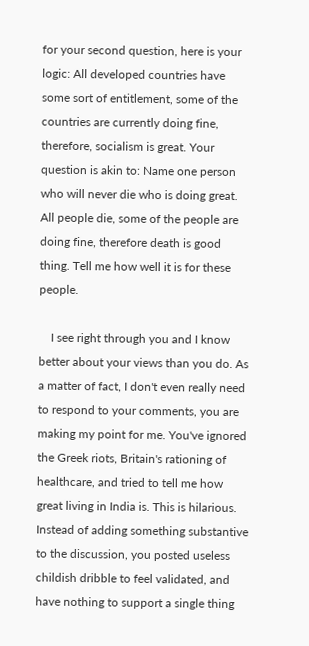for your second question, here is your logic: All developed countries have some sort of entitlement, some of the countries are currently doing fine, therefore, socialism is great. Your question is akin to: Name one person who will never die who is doing great. All people die, some of the people are doing fine, therefore death is good thing. Tell me how well it is for these people.

    I see right through you and I know better about your views than you do. As a matter of fact, I don't even really need to respond to your comments, you are making my point for me. You've ignored the Greek riots, Britain's rationing of healthcare, and tried to tell me how great living in India is. This is hilarious. Instead of adding something substantive to the discussion, you posted useless childish dribble to feel validated, and have nothing to support a single thing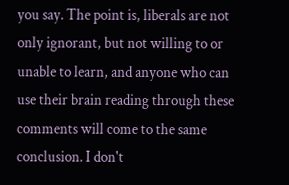you say. The point is, liberals are not only ignorant, but not willing to or unable to learn, and anyone who can use their brain reading through these comments will come to the same conclusion. I don't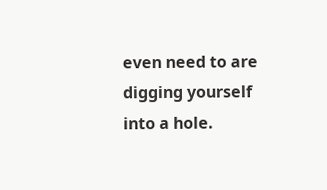even need to are digging yourself into a hole.